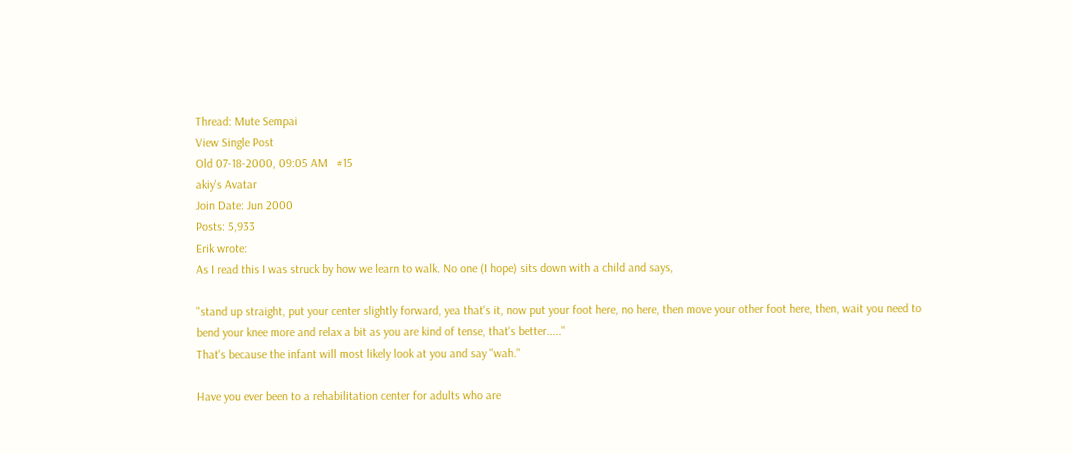Thread: Mute Sempai
View Single Post
Old 07-18-2000, 09:05 AM   #15
akiy's Avatar
Join Date: Jun 2000
Posts: 5,933
Erik wrote:
As I read this I was struck by how we learn to walk. No one (I hope) sits down with a child and says,

"stand up straight, put your center slightly forward, yea that's it, now put your foot here, no here, then move your other foot here, then, wait you need to bend your knee more and relax a bit as you are kind of tense, that's better....."
That's because the infant will most likely look at you and say "wah."

Have you ever been to a rehabilitation center for adults who are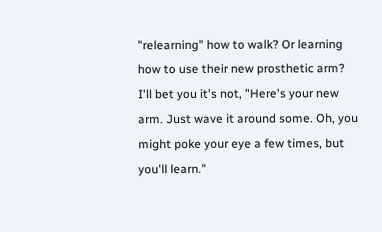"relearning" how to walk? Or learning how to use their new prosthetic arm? I'll bet you it's not, "Here's your new arm. Just wave it around some. Oh, you might poke your eye a few times, but you'll learn."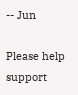-- Jun

Please help support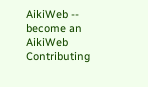AikiWeb -- become an AikiWeb Contributing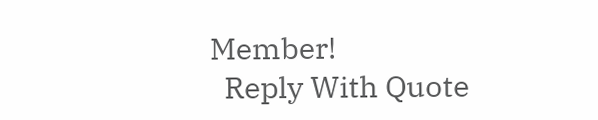Member!
  Reply With Quote